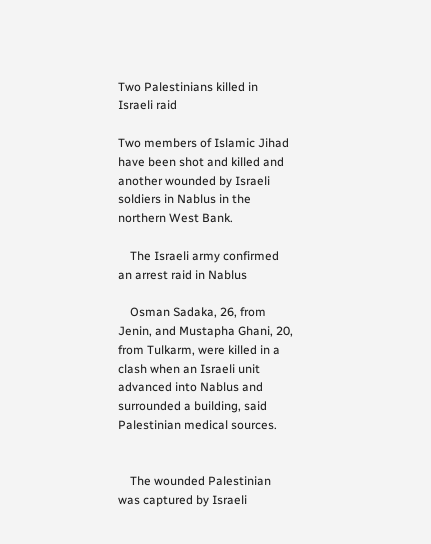Two Palestinians killed in Israeli raid

Two members of Islamic Jihad have been shot and killed and another wounded by Israeli soldiers in Nablus in the northern West Bank.

    The Israeli army confirmed an arrest raid in Nablus

    Osman Sadaka, 26, from Jenin, and Mustapha Ghani, 20, from Tulkarm, were killed in a clash when an Israeli unit advanced into Nablus and surrounded a building, said Palestinian medical sources.


    The wounded Palestinian was captured by Israeli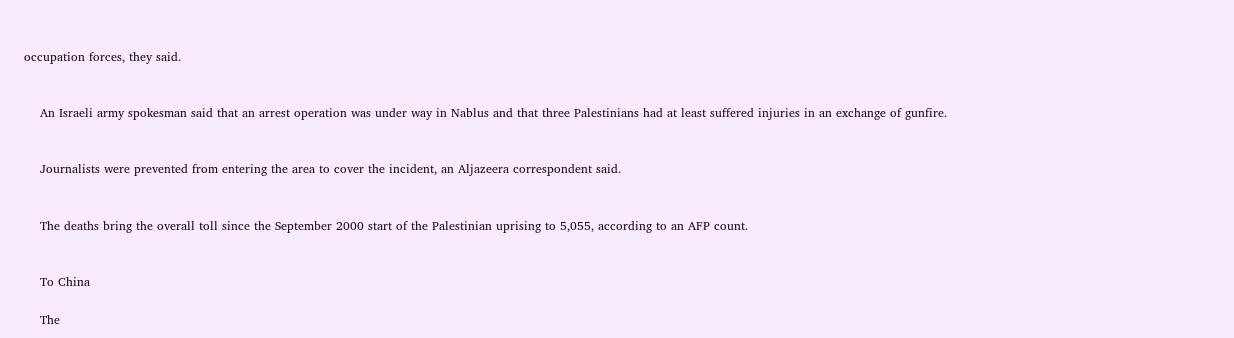occupation forces, they said.


    An Israeli army spokesman said that an arrest operation was under way in Nablus and that three Palestinians had at least suffered injuries in an exchange of gunfire.


    Journalists were prevented from entering the area to cover the incident, an Aljazeera correspondent said.


    The deaths bring the overall toll since the September 2000 start of the Palestinian uprising to 5,055, according to an AFP count.


    To China

    The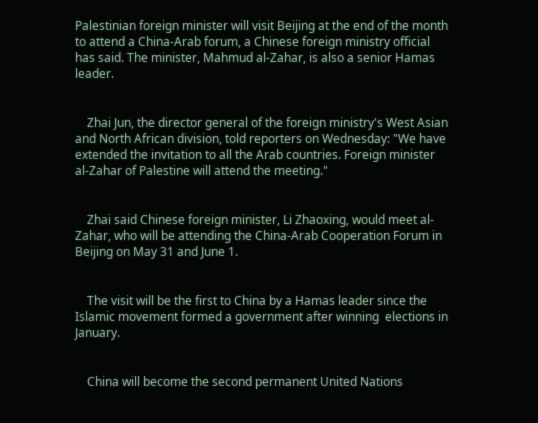Palestinian foreign minister will visit Beijing at the end of the month to attend a China-Arab forum, a Chinese foreign ministry official has said. The minister, Mahmud al-Zahar, is also a senior Hamas leader.


    Zhai Jun, the director general of the foreign ministry's West Asian and North African division, told reporters on Wednesday: "We have extended the invitation to all the Arab countries. Foreign minister al-Zahar of Palestine will attend the meeting."


    Zhai said Chinese foreign minister, Li Zhaoxing, would meet al-Zahar, who will be attending the China-Arab Cooperation Forum in Beijing on May 31 and June 1.


    The visit will be the first to China by a Hamas leader since the Islamic movement formed a government after winning  elections in January.


    China will become the second permanent United Nations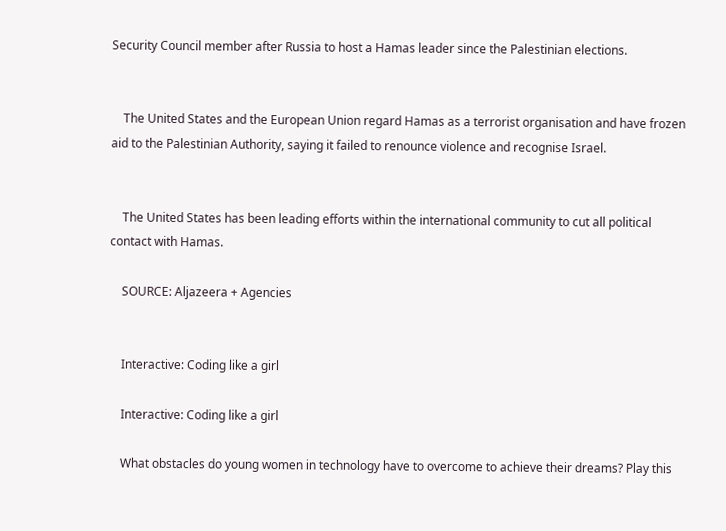Security Council member after Russia to host a Hamas leader since the Palestinian elections.


    The United States and the European Union regard Hamas as a terrorist organisation and have frozen aid to the Palestinian Authority, saying it failed to renounce violence and recognise Israel.


    The United States has been leading efforts within the international community to cut all political contact with Hamas.

    SOURCE: Aljazeera + Agencies


    Interactive: Coding like a girl

    Interactive: Coding like a girl

    What obstacles do young women in technology have to overcome to achieve their dreams? Play this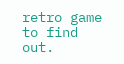retro game to find out.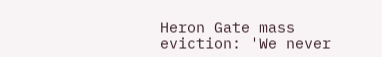Heron Gate mass eviction: 'We never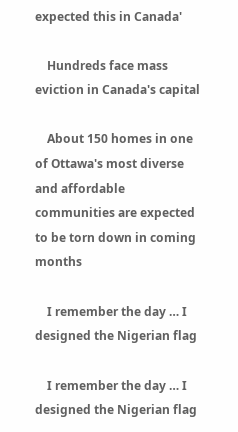expected this in Canada'

    Hundreds face mass eviction in Canada's capital

    About 150 homes in one of Ottawa's most diverse and affordable communities are expected to be torn down in coming months

    I remember the day … I designed the Nigerian flag

    I remember the day … I designed the Nigerian flag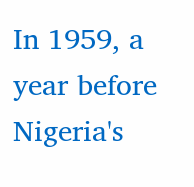In 1959, a year before Nigeria's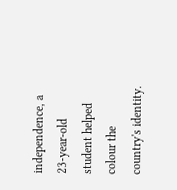independence, a 23-year-old student helped colour the country's identity.